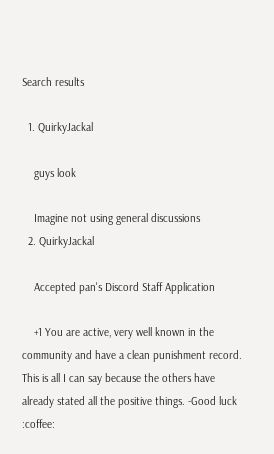Search results

  1. QuirkyJackal

    guys look

    Imagine not using general discussions
  2. QuirkyJackal

    Accepted pan's Discord Staff Application

    +1 You are active, very well known in the community and have a clean punishment record. This is all I can say because the others have already stated all the positive things. -Good luck :coffee: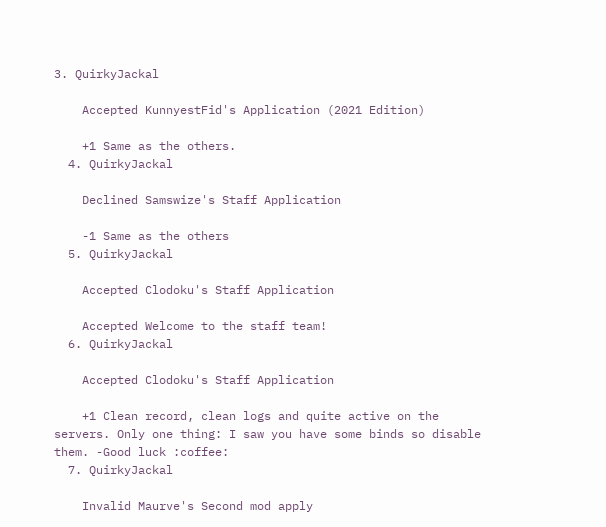3. QuirkyJackal

    Accepted KunnyestFid's Application (2021 Edition)

    +1 Same as the others.
  4. QuirkyJackal

    Declined Samswize's Staff Application

    -1 Same as the others
  5. QuirkyJackal

    Accepted Clodoku's Staff Application

    Accepted Welcome to the staff team!
  6. QuirkyJackal

    Accepted Clodoku's Staff Application

    +1 Clean record, clean logs and quite active on the servers. Only one thing: I saw you have some binds so disable them. -Good luck :coffee:
  7. QuirkyJackal

    Invalid Maurve's Second mod apply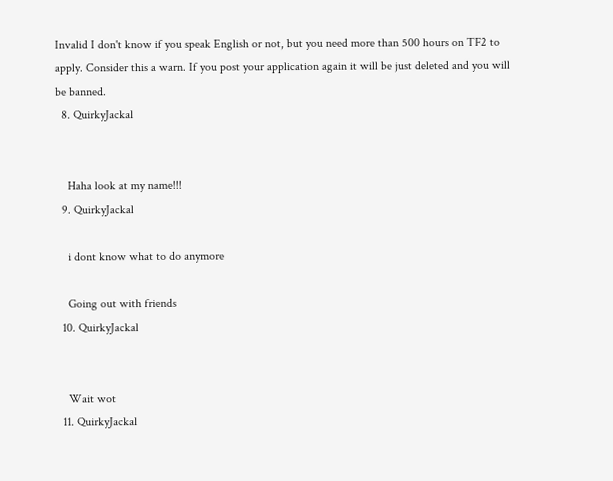Invalid I don't know if you speak English or not, but you need more than 500 hours on TF2 to apply. Consider this a warn. If you post your application again it will be just deleted and you will be banned.
  8. QuirkyJackal


    Haha look at my name!!!
  9. QuirkyJackal

    i dont know what to do anymore

    Going out with friends
  10. QuirkyJackal


    Wait wot
  11. QuirkyJackal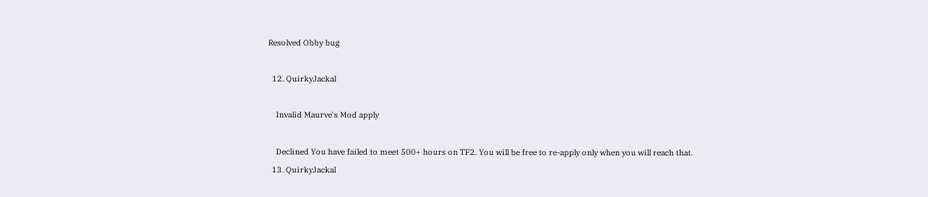Resolved Obby bug

  12. QuirkyJackal

    Invalid Maurve's Mod apply

    Declined You have failed to meet 500+ hours on TF2. You will be free to re-apply only when you will reach that.
  13. QuirkyJackal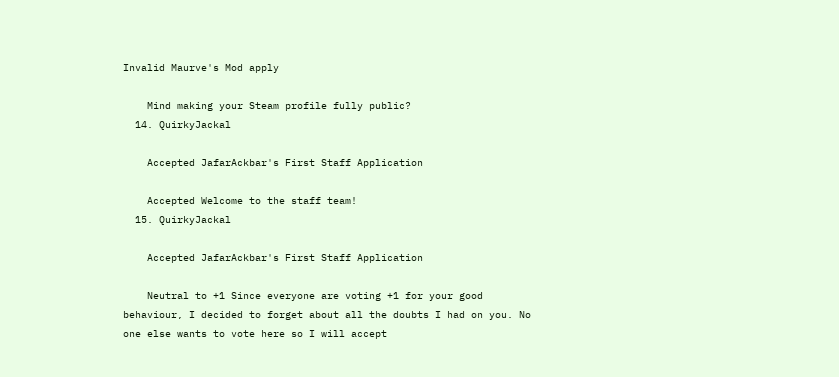Invalid Maurve's Mod apply

    Mind making your Steam profile fully public?
  14. QuirkyJackal

    Accepted JafarAckbar's First Staff Application

    Accepted Welcome to the staff team!
  15. QuirkyJackal

    Accepted JafarAckbar's First Staff Application

    Neutral to +1 Since everyone are voting +1 for your good behaviour, I decided to forget about all the doubts I had on you. No one else wants to vote here so I will accept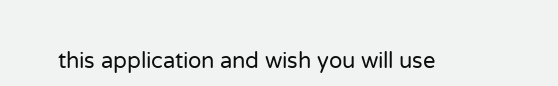this application and wish you will use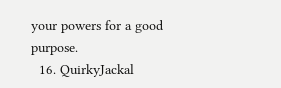your powers for a good purpose.
  16. QuirkyJackal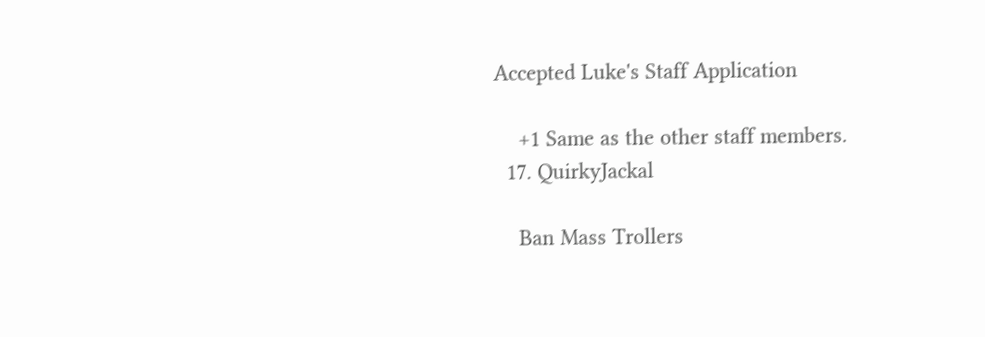Accepted Luke's Staff Application

    +1 Same as the other staff members.
  17. QuirkyJackal

    Ban Mass Trollers